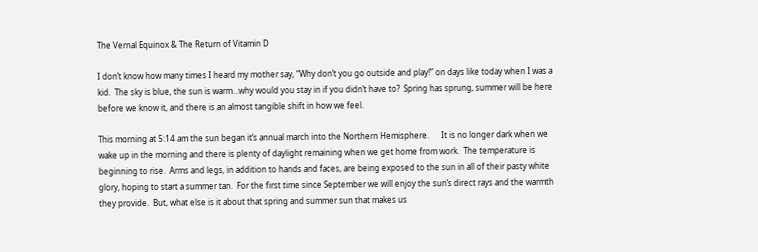The Vernal Equinox & The Return of Vitamin D

I don’t know how many times I heard my mother say, “Why don’t you go outside and play!” on days like today when I was a kid.  The sky is blue, the sun is warm…why would you stay in if you didn’t have to?  Spring has sprung, summer will be here before we know it, and there is an almost tangible shift in how we feel.

This morning at 5:14 am the sun began it’s annual march into the Northern Hemisphere.      It is no longer dark when we wake up in the morning and there is plenty of daylight remaining when we get home from work.  The temperature is beginning to rise.  Arms and legs, in addition to hands and faces, are being exposed to the sun in all of their pasty white glory, hoping to start a summer tan.  For the first time since September we will enjoy the sun’s direct rays and the warmth they provide.  But, what else is it about that spring and summer sun that makes us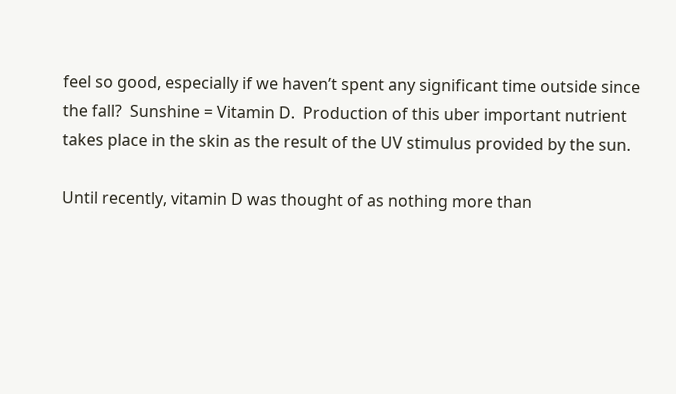feel so good, especially if we haven’t spent any significant time outside since the fall?  Sunshine = Vitamin D.  Production of this uber important nutrient takes place in the skin as the result of the UV stimulus provided by the sun.

Until recently, vitamin D was thought of as nothing more than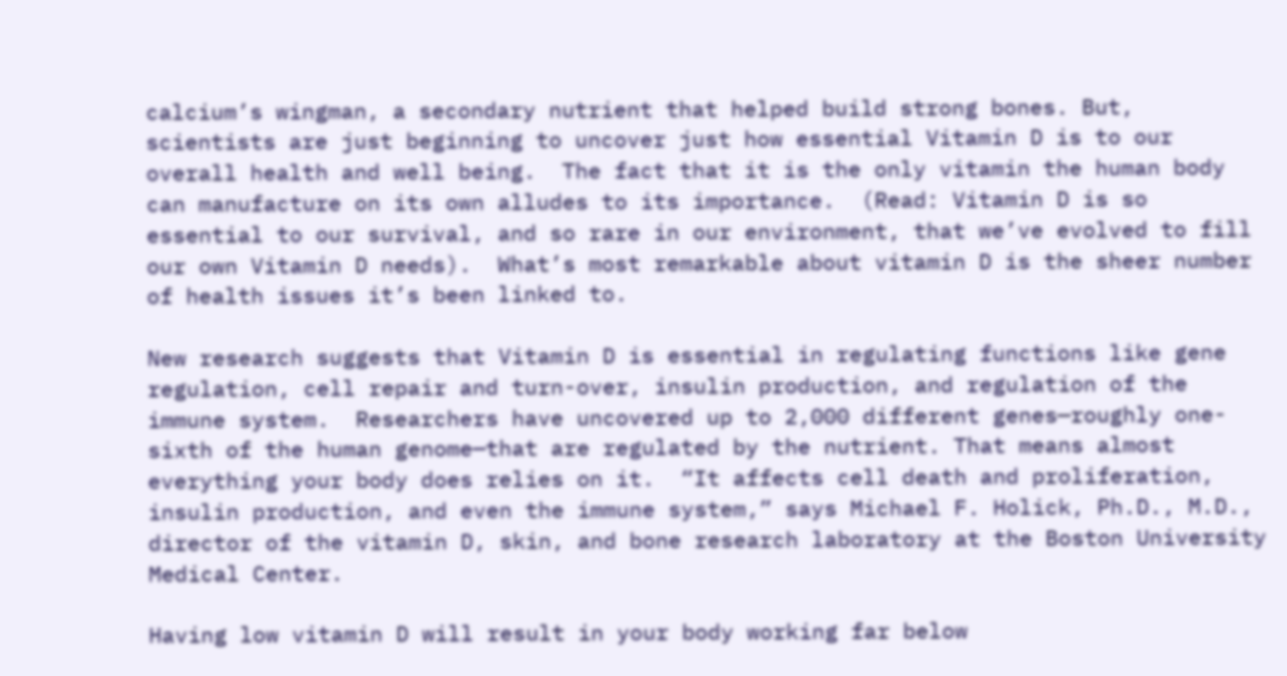calcium’s wingman, a secondary nutrient that helped build strong bones. But, scientists are just beginning to uncover just how essential Vitamin D is to our overall health and well being.  The fact that it is the only vitamin the human body can manufacture on its own alludes to its importance.  (Read: Vitamin D is so essential to our survival, and so rare in our environment, that we’ve evolved to fill our own Vitamin D needs).  What’s most remarkable about vitamin D is the sheer number of health issues it’s been linked to.

New research suggests that Vitamin D is essential in regulating functions like gene regulation, cell repair and turn-over, insulin production, and regulation of the immune system.  Researchers have uncovered up to 2,000 different genes—roughly one-sixth of the human genome—that are regulated by the nutrient. That means almost everything your body does relies on it.  “It affects cell death and proliferation, insulin production, and even the immune system,” says Michael F. Holick, Ph.D., M.D., director of the vitamin D, skin, and bone research laboratory at the Boston University Medical Center.

Having low vitamin D will result in your body working far below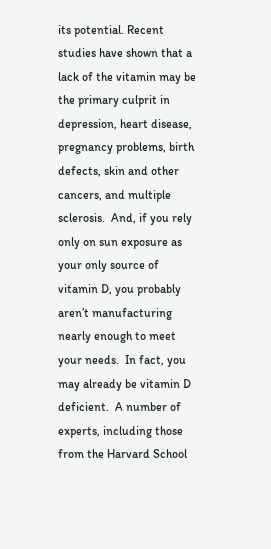its potential. Recent studies have shown that a lack of the vitamin may be the primary culprit in depression, heart disease, pregnancy problems, birth defects, skin and other cancers, and multiple sclerosis.  And, if you rely only on sun exposure as your only source of vitamin D, you probably aren’t manufacturing nearly enough to meet your needs.  In fact, you may already be vitamin D deficient.  A number of experts, including those from the Harvard School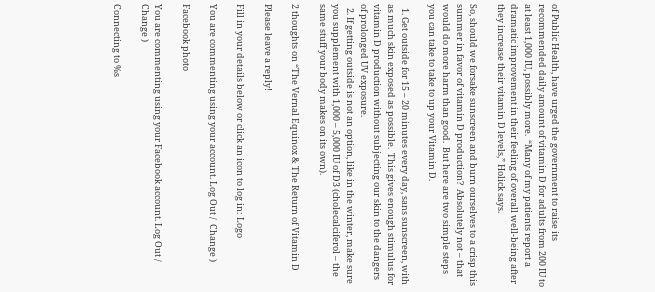of Public Health, have urged the government to raise its recommended daily amount of vitamin D for adults from 200 IU to at least 1,000 IU, possibly more.  “Many of my patients report a dramatic improvement in their feeling of overall well-being after they increase their vitamin D levels,” Holick says.

So, should we forsake sunscreen and burn ourselves to a crisp this summer in favor of vitamin D production?  Absolutely not – that would do more harm than good.  But here are two simple steps you can take to take to up your Vitamin D.

  1. Get outside for 15 – 20 minutes every day, sans sunscreen, with as much skin exposed as possible.  This gives enough stimulus for vitamin D production without subjecting our skin to the dangers of prolonged UV exposure.
  2. If getting outside is not an option, like in the winter, make sure you supplement with 1,000 – 5,000 IU of D3 (cholecalciferol – the same stuff your body makes on its own).

2 thoughts on “The Vernal Equinox & The Return of Vitamin D

Please leave a reply!

Fill in your details below or click an icon to log in: Logo

You are commenting using your account. Log Out /  Change )

Facebook photo

You are commenting using your Facebook account. Log Out /  Change )

Connecting to %s